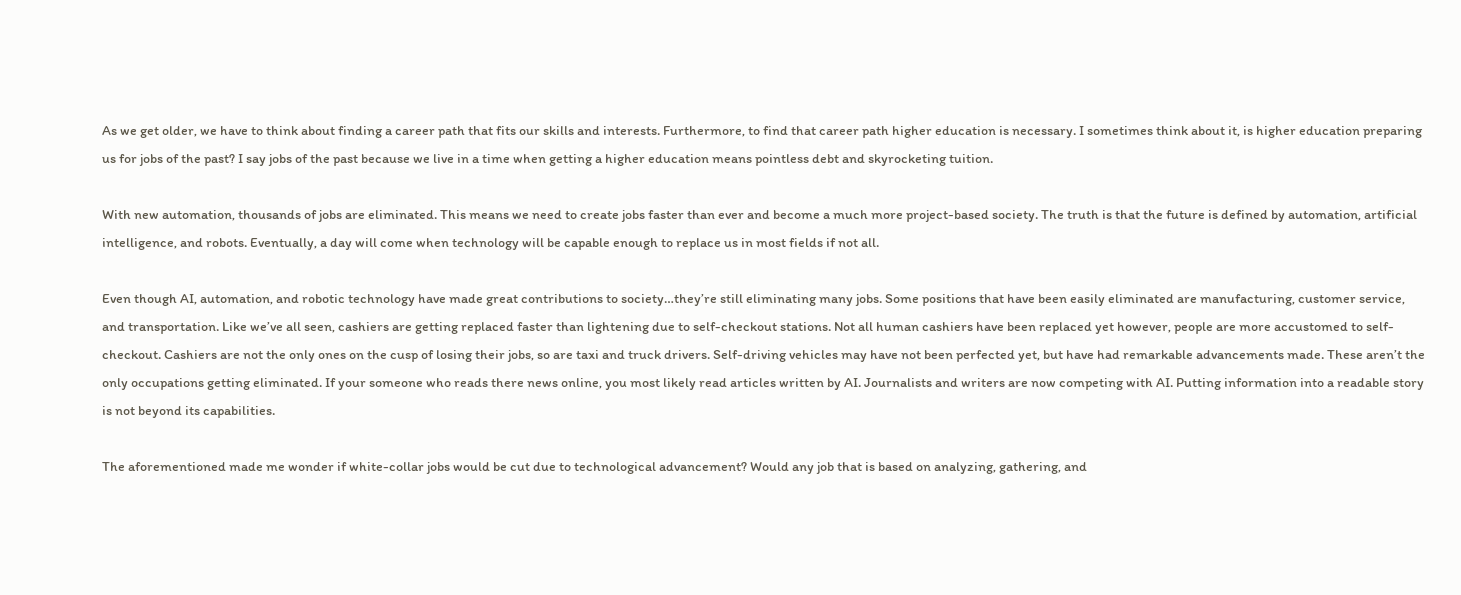As we get older, we have to think about finding a career path that fits our skills and interests. Furthermore, to find that career path higher education is necessary. I sometimes think about it, is higher education preparing us for jobs of the past? I say jobs of the past because we live in a time when getting a higher education means pointless debt and skyrocketing tuition.

With new automation, thousands of jobs are eliminated. This means we need to create jobs faster than ever and become a much more project-based society. The truth is that the future is defined by automation, artificial intelligence, and robots. Eventually, a day will come when technology will be capable enough to replace us in most fields if not all.

Even though AI, automation, and robotic technology have made great contributions to society…they’re still eliminating many jobs. Some positions that have been easily eliminated are manufacturing, customer service, and transportation. Like we’ve all seen, cashiers are getting replaced faster than lightening due to self-checkout stations. Not all human cashiers have been replaced yet however, people are more accustomed to self-checkout. Cashiers are not the only ones on the cusp of losing their jobs, so are taxi and truck drivers. Self-driving vehicles may have not been perfected yet, but have had remarkable advancements made. These aren’t the only occupations getting eliminated. If your someone who reads there news online, you most likely read articles written by AI. Journalists and writers are now competing with AI. Putting information into a readable story is not beyond its capabilities.

The aforementioned made me wonder if white-collar jobs would be cut due to technological advancement? Would any job that is based on analyzing, gathering, and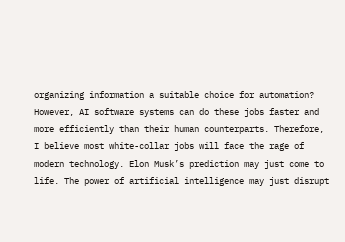organizing information a suitable choice for automation? However, AI software systems can do these jobs faster and more efficiently than their human counterparts. Therefore, I believe most white-collar jobs will face the rage of modern technology. Elon Musk’s prediction may just come to life. The power of artificial intelligence may just disrupt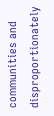communities and disproportionately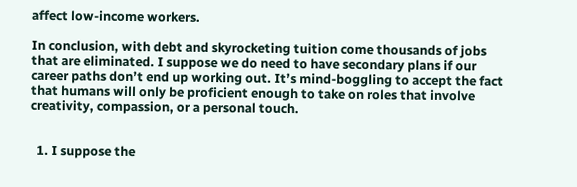affect low-income workers.

In conclusion, with debt and skyrocketing tuition come thousands of jobs that are eliminated. I suppose we do need to have secondary plans if our career paths don’t end up working out. It’s mind-boggling to accept the fact that humans will only be proficient enough to take on roles that involve creativity, compassion, or a personal touch.


  1. I suppose the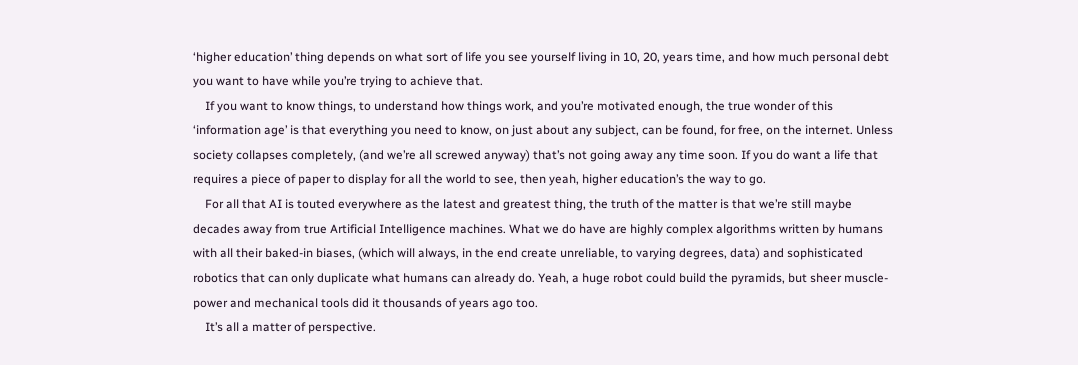‘higher education’ thing depends on what sort of life you see yourself living in 10, 20, years time, and how much personal debt you want to have while you’re trying to achieve that.
    If you want to know things, to understand how things work, and you’re motivated enough, the true wonder of this ‘information age’ is that everything you need to know, on just about any subject, can be found, for free, on the internet. Unless society collapses completely, (and we’re all screwed anyway) that’s not going away any time soon. If you do want a life that requires a piece of paper to display for all the world to see, then yeah, higher education’s the way to go.
    For all that AI is touted everywhere as the latest and greatest thing, the truth of the matter is that we’re still maybe decades away from true Artificial Intelligence machines. What we do have are highly complex algorithms written by humans with all their baked-in biases, (which will always, in the end create unreliable, to varying degrees, data) and sophisticated robotics that can only duplicate what humans can already do. Yeah, a huge robot could build the pyramids, but sheer muscle-power and mechanical tools did it thousands of years ago too.
    It’s all a matter of perspective.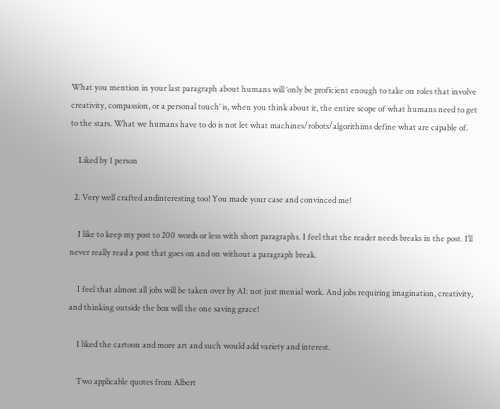What you mention in your last paragraph about humans will ‘only be proficient enough to take on roles that involve creativity, compassion, or a personal touch’ is, when you think about it, the entire scope of what humans need to get to the stars. What we humans have to do is not let what machines/robots/algorithims define what are capable of.

    Liked by 1 person

  2. Very well crafted andinteresting too! You made your case and convinced me!

    I like to keep my post to 200 words or less with short paragraphs. I feel that the reader needs breaks in the post. I’ll never really read a post that goes on and on without a paragraph break.

    I feel that almost all jobs will be taken over by AI: not just menial work. And jobs requiring imagination, creativity, and thinking outside the box will the one saving grace!

    I liked the cartoon and more art and such would add variety and interest.

    Two applicable quotes from Albert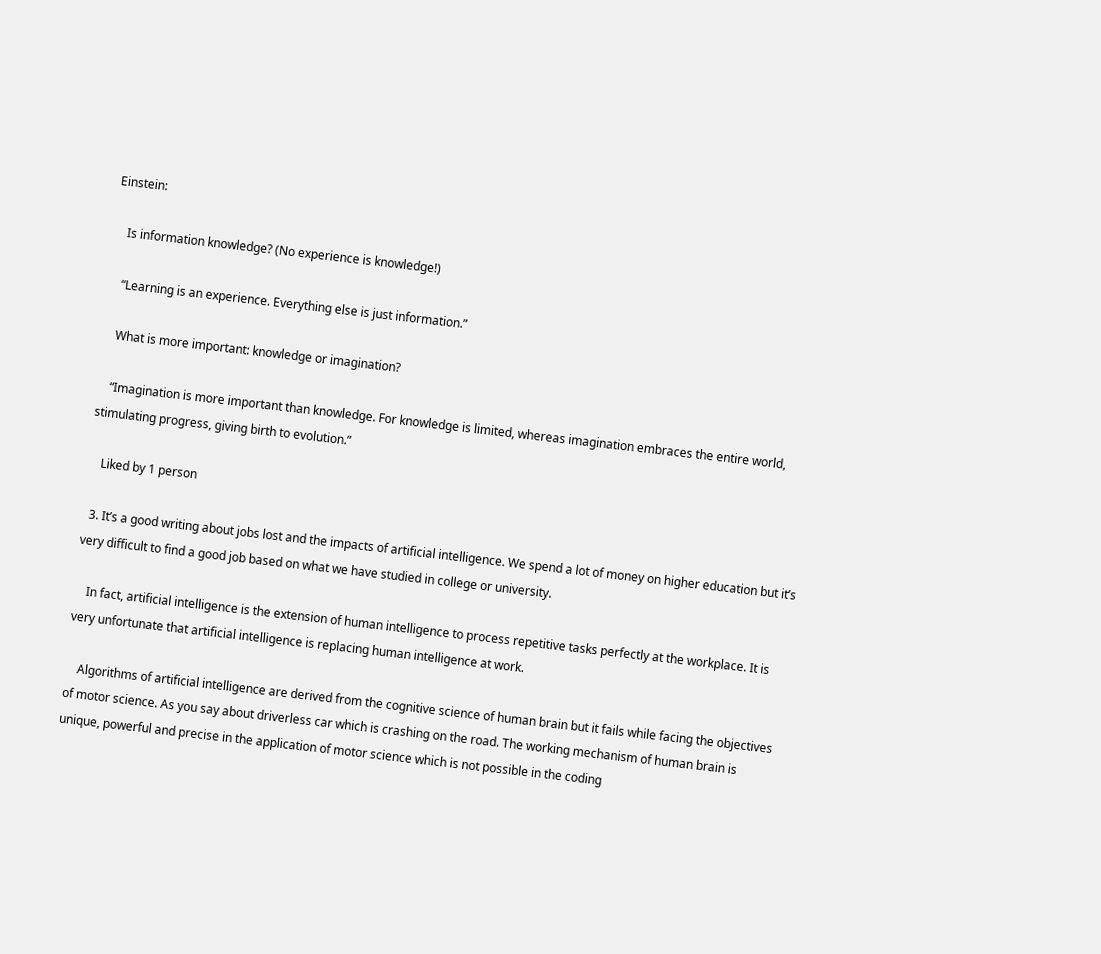Einstein:

    Is information knowledge? (No experience is knowledge!)

    “Learning is an experience. Everything else is just information.”

    What is more important: knowledge or imagination?

    “Imagination is more important than knowledge. For knowledge is limited, whereas imagination embraces the entire world, stimulating progress, giving birth to evolution.”

    Liked by 1 person

  3. It’s a good writing about jobs lost and the impacts of artificial intelligence. We spend a lot of money on higher education but it’s very difficult to find a good job based on what we have studied in college or university.

    In fact, artificial intelligence is the extension of human intelligence to process repetitive tasks perfectly at the workplace. It is very unfortunate that artificial intelligence is replacing human intelligence at work.

    Algorithms of artificial intelligence are derived from the cognitive science of human brain but it fails while facing the objectives of motor science. As you say about driverless car which is crashing on the road. The working mechanism of human brain is unique, powerful and precise in the application of motor science which is not possible in the coding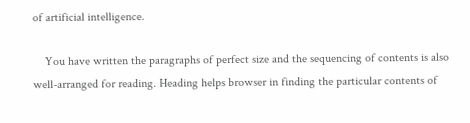of artificial intelligence.

    You have written the paragraphs of perfect size and the sequencing of contents is also well-arranged for reading. Heading helps browser in finding the particular contents of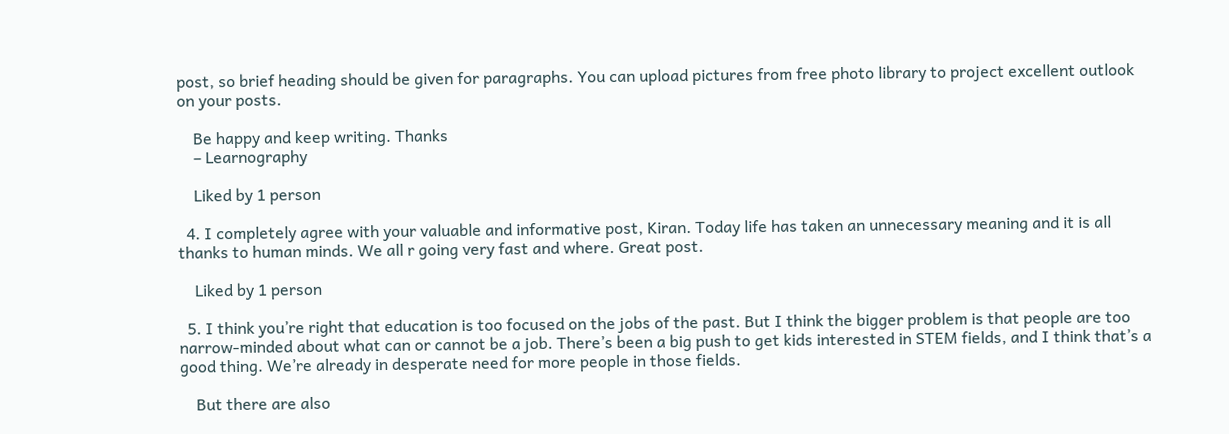post, so brief heading should be given for paragraphs. You can upload pictures from free photo library to project excellent outlook on your posts.

    Be happy and keep writing. Thanks
    – Learnography

    Liked by 1 person

  4. I completely agree with your valuable and informative post, Kiran. Today life has taken an unnecessary meaning and it is all thanks to human minds. We all r going very fast and where. Great post.

    Liked by 1 person

  5. I think you’re right that education is too focused on the jobs of the past. But I think the bigger problem is that people are too narrow-minded about what can or cannot be a job. There’s been a big push to get kids interested in STEM fields, and I think that’s a good thing. We’re already in desperate need for more people in those fields.

    But there are also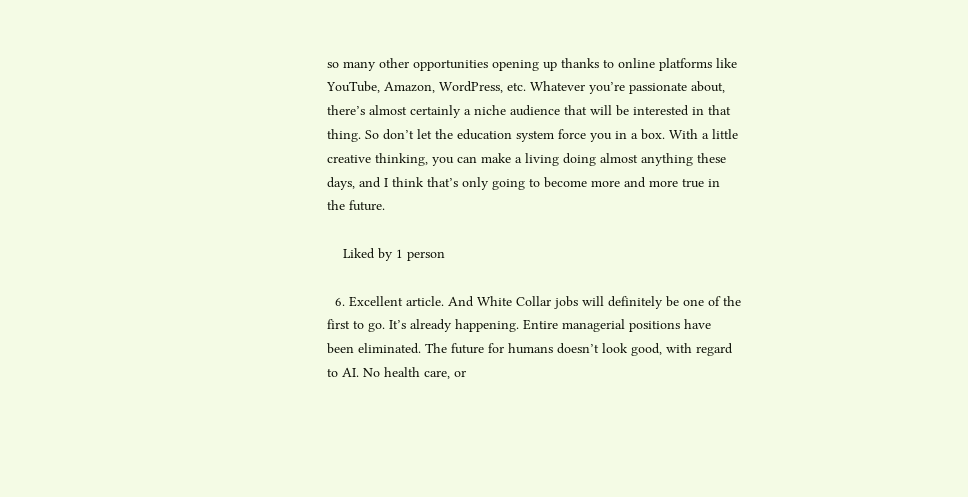so many other opportunities opening up thanks to online platforms like YouTube, Amazon, WordPress, etc. Whatever you’re passionate about, there’s almost certainly a niche audience that will be interested in that thing. So don’t let the education system force you in a box. With a little creative thinking, you can make a living doing almost anything these days, and I think that’s only going to become more and more true in the future.

    Liked by 1 person

  6. Excellent article. And White Collar jobs will definitely be one of the first to go. It’s already happening. Entire managerial positions have been eliminated. The future for humans doesn’t look good, with regard to AI. No health care, or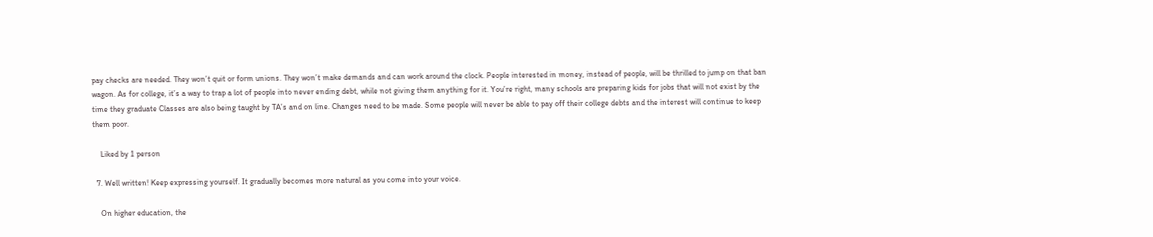pay checks are needed. They won’t quit or form unions. They won’t make demands and can work around the clock. People interested in money, instead of people, will be thrilled to jump on that ban wagon. As for college, it’s a way to trap a lot of people into never ending debt, while not giving them anything for it. You’re right, many schools are preparing kids for jobs that will not exist by the time they graduate Classes are also being taught by TA’s and on line. Changes need to be made. Some people will never be able to pay off their college debts and the interest will continue to keep them poor.

    Liked by 1 person

  7. Well written! Keep expressing yourself. It gradually becomes more natural as you come into your voice.

    On higher education, the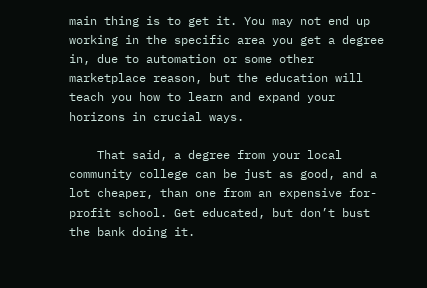main thing is to get it. You may not end up working in the specific area you get a degree in, due to automation or some other marketplace reason, but the education will teach you how to learn and expand your horizons in crucial ways.

    That said, a degree from your local community college can be just as good, and a lot cheaper, than one from an expensive for-profit school. Get educated, but don’t bust the bank doing it.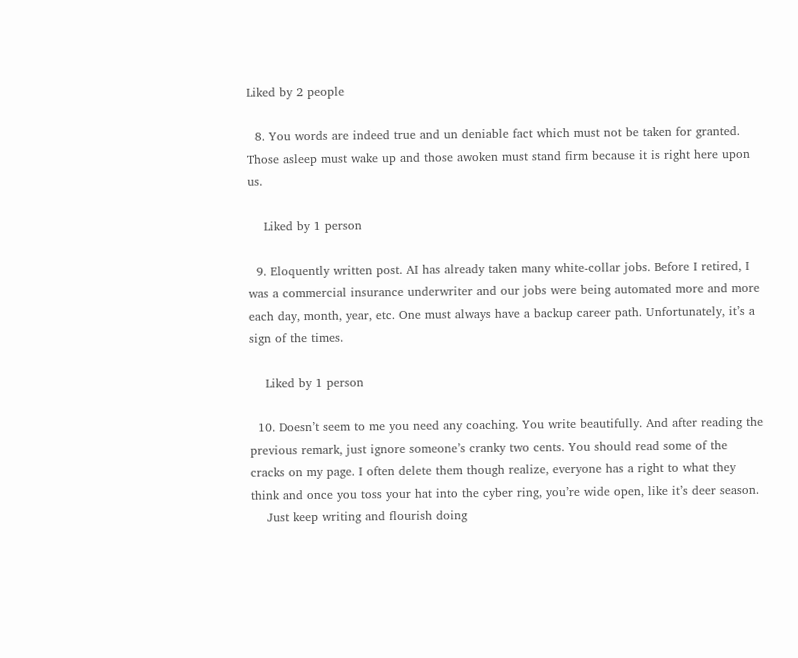Liked by 2 people

  8. You words are indeed true and un deniable fact which must not be taken for granted. Those asleep must wake up and those awoken must stand firm because it is right here upon us.

    Liked by 1 person

  9. Eloquently written post. AI has already taken many white-collar jobs. Before I retired, I was a commercial insurance underwriter and our jobs were being automated more and more each day, month, year, etc. One must always have a backup career path. Unfortunately, it’s a sign of the times.

    Liked by 1 person

  10. Doesn’t seem to me you need any coaching. You write beautifully. And after reading the previous remark, just ignore someone’s cranky two cents. You should read some of the cracks on my page. I often delete them though realize, everyone has a right to what they think and once you toss your hat into the cyber ring, you’re wide open, like it’s deer season.
    Just keep writing and flourish doing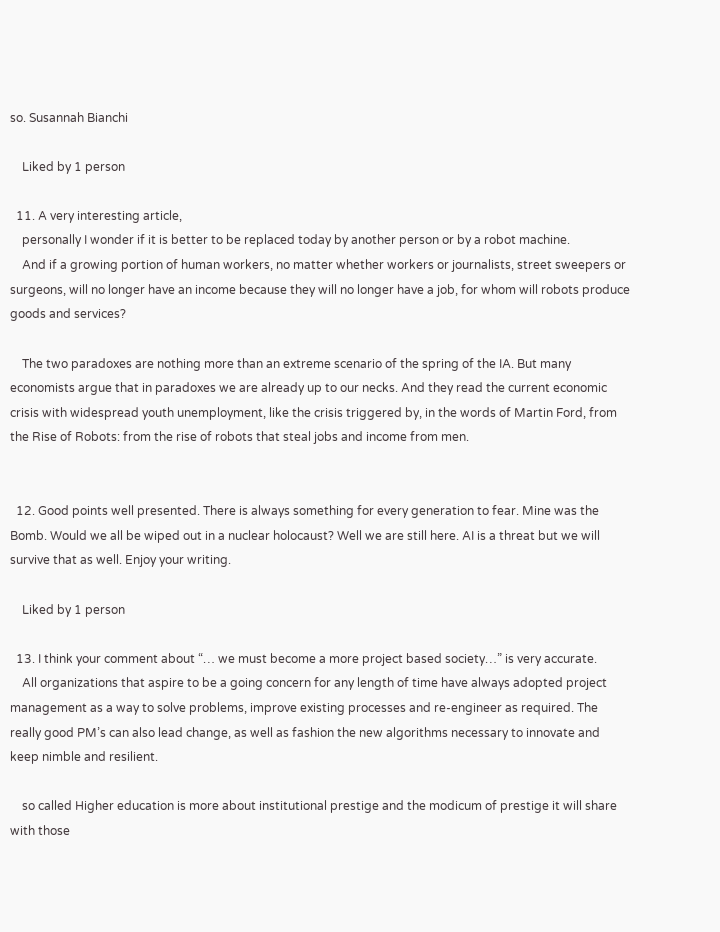so. Susannah Bianchi

    Liked by 1 person

  11. A very interesting article,
    personally I wonder if it is better to be replaced today by another person or by a robot machine.
    And if a growing portion of human workers, no matter whether workers or journalists, street sweepers or surgeons, will no longer have an income because they will no longer have a job, for whom will robots produce goods and services?

    The two paradoxes are nothing more than an extreme scenario of the spring of the IA. But many economists argue that in paradoxes we are already up to our necks. And they read the current economic crisis with widespread youth unemployment, like the crisis triggered by, in the words of Martin Ford, from the Rise of Robots: from the rise of robots that steal jobs and income from men.


  12. Good points well presented. There is always something for every generation to fear. Mine was the Bomb. Would we all be wiped out in a nuclear holocaust? Well we are still here. AI is a threat but we will survive that as well. Enjoy your writing.

    Liked by 1 person

  13. I think your comment about “… we must become a more project based society…” is very accurate.
    All organizations that aspire to be a going concern for any length of time have always adopted project management as a way to solve problems, improve existing processes and re-engineer as required. The really good PM’s can also lead change, as well as fashion the new algorithms necessary to innovate and keep nimble and resilient.

    so called Higher education is more about institutional prestige and the modicum of prestige it will share with those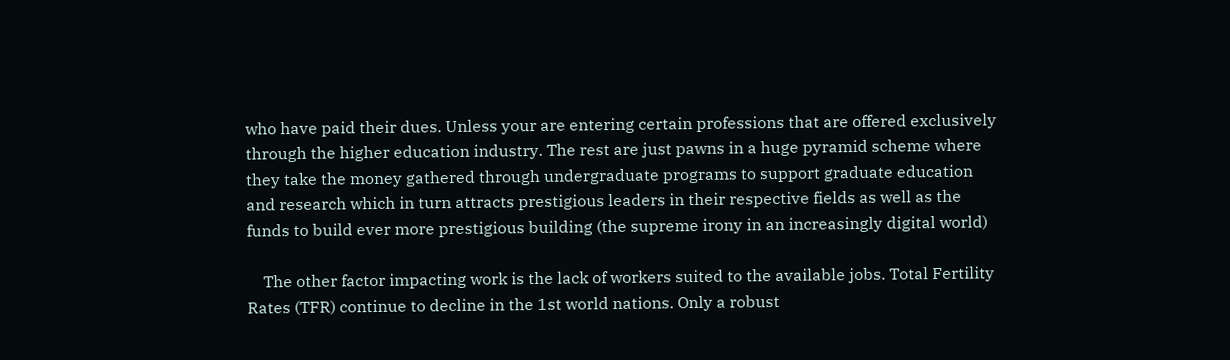who have paid their dues. Unless your are entering certain professions that are offered exclusively through the higher education industry. The rest are just pawns in a huge pyramid scheme where they take the money gathered through undergraduate programs to support graduate education and research which in turn attracts prestigious leaders in their respective fields as well as the funds to build ever more prestigious building (the supreme irony in an increasingly digital world)

    The other factor impacting work is the lack of workers suited to the available jobs. Total Fertility Rates (TFR) continue to decline in the 1st world nations. Only a robust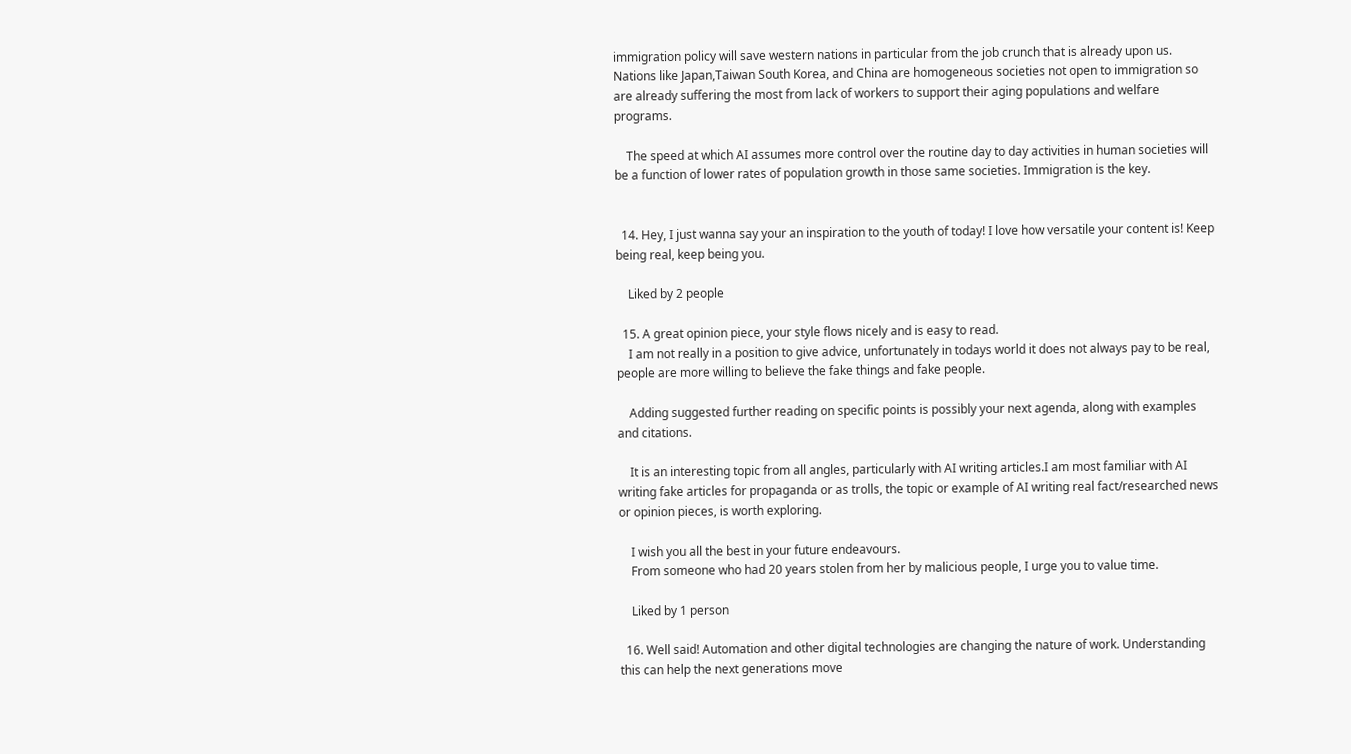immigration policy will save western nations in particular from the job crunch that is already upon us. Nations like Japan,Taiwan South Korea, and China are homogeneous societies not open to immigration so are already suffering the most from lack of workers to support their aging populations and welfare programs.

    The speed at which AI assumes more control over the routine day to day activities in human societies will be a function of lower rates of population growth in those same societies. Immigration is the key.


  14. Hey, I just wanna say your an inspiration to the youth of today! I love how versatile your content is! Keep being real, keep being you.

    Liked by 2 people

  15. A great opinion piece, your style flows nicely and is easy to read.
    I am not really in a position to give advice, unfortunately in todays world it does not always pay to be real, people are more willing to believe the fake things and fake people.

    Adding suggested further reading on specific points is possibly your next agenda, along with examples and citations.

    It is an interesting topic from all angles, particularly with AI writing articles.I am most familiar with AI writing fake articles for propaganda or as trolls, the topic or example of AI writing real fact/researched news or opinion pieces, is worth exploring.

    I wish you all the best in your future endeavours.
    From someone who had 20 years stolen from her by malicious people, I urge you to value time.

    Liked by 1 person

  16. Well said! Automation and other digital technologies are changing the nature of work. Understanding this can help the next generations move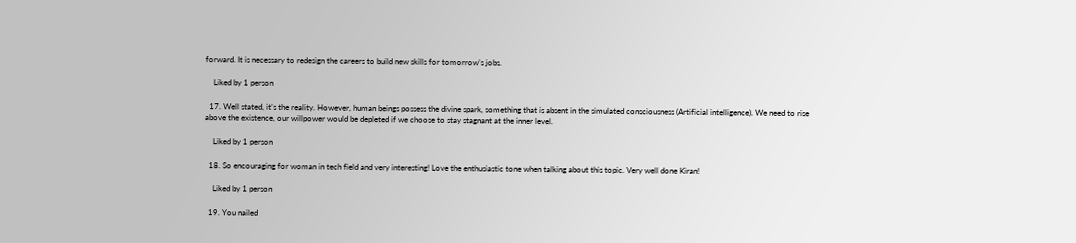forward. It is necessary to redesign the careers to build new skills for tomorrow’s jobs.

    Liked by 1 person

  17. Well stated, it’s the reality. However, human beings possess the divine spark, something that is absent in the simulated consciousness (Artificial intelligence). We need to rise above the existence, our willpower would be depleted if we choose to stay stagnant at the inner level.

    Liked by 1 person

  18. So encouraging for woman in tech field and very interesting! Love the enthusiastic tone when talking about this topic. Very well done Kiran!

    Liked by 1 person

  19. You nailed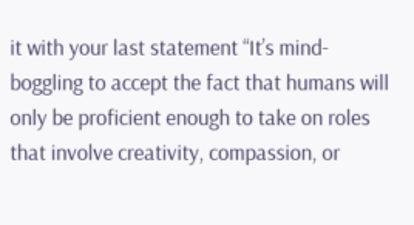it with your last statement “It’s mind-boggling to accept the fact that humans will only be proficient enough to take on roles that involve creativity, compassion, or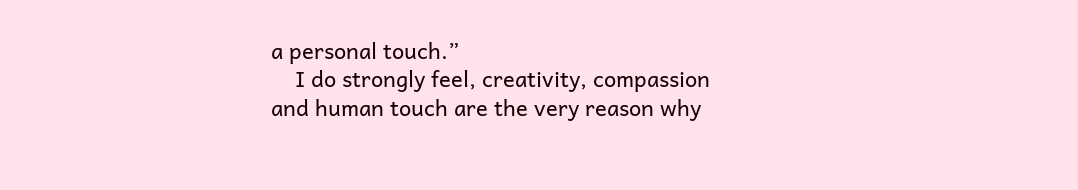a personal touch.”
    I do strongly feel, creativity, compassion and human touch are the very reason why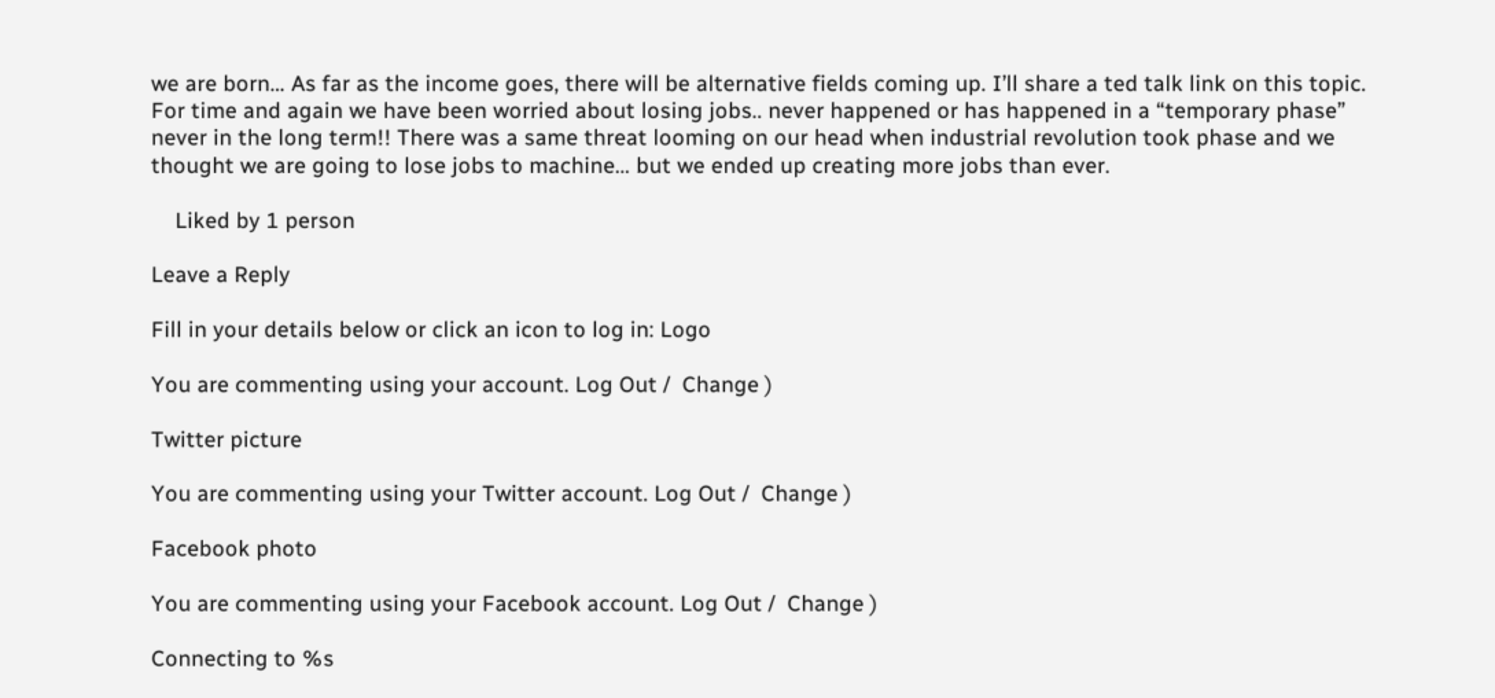we are born… As far as the income goes, there will be alternative fields coming up. I’ll share a ted talk link on this topic. For time and again we have been worried about losing jobs.. never happened or has happened in a “temporary phase” never in the long term!! There was a same threat looming on our head when industrial revolution took phase and we thought we are going to lose jobs to machine… but we ended up creating more jobs than ever.

    Liked by 1 person

Leave a Reply

Fill in your details below or click an icon to log in: Logo

You are commenting using your account. Log Out /  Change )

Twitter picture

You are commenting using your Twitter account. Log Out /  Change )

Facebook photo

You are commenting using your Facebook account. Log Out /  Change )

Connecting to %s